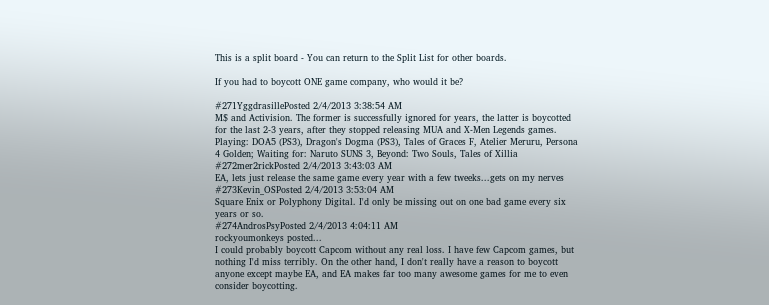This is a split board - You can return to the Split List for other boards.

If you had to boycott ONE game company, who would it be?

#271YggdrasillePosted 2/4/2013 3:38:54 AM
M$ and Activision. The former is successfully ignored for years, the latter is boycotted for the last 2-3 years, after they stopped releasing MUA and X-Men Legends games.
Playing: DOA5 (PS3), Dragon's Dogma (PS3), Tales of Graces F, Atelier Meruru, Persona 4 Golden; Waiting for: Naruto SUNS 3, Beyond: Two Souls, Tales of Xillia
#272mer2rickPosted 2/4/2013 3:43:03 AM
EA, lets just release the same game every year with a few tweeks...gets on my nerves
#273Kevin_OSPosted 2/4/2013 3:53:04 AM
Square Enix or Polyphony Digital. I'd only be missing out on one bad game every six years or so.
#274AndrosPsyPosted 2/4/2013 4:04:11 AM
rockyoumonkeys posted...
I could probably boycott Capcom without any real loss. I have few Capcom games, but nothing I'd miss terribly. On the other hand, I don't really have a reason to boycott anyone except maybe EA, and EA makes far too many awesome games for me to even consider boycotting.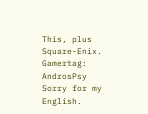This, plus Square-Enix.
Gamertag: AndrosPsy
Sorry for my English.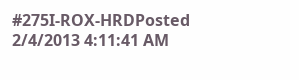#275I-ROX-HRDPosted 2/4/2013 4:11:41 AM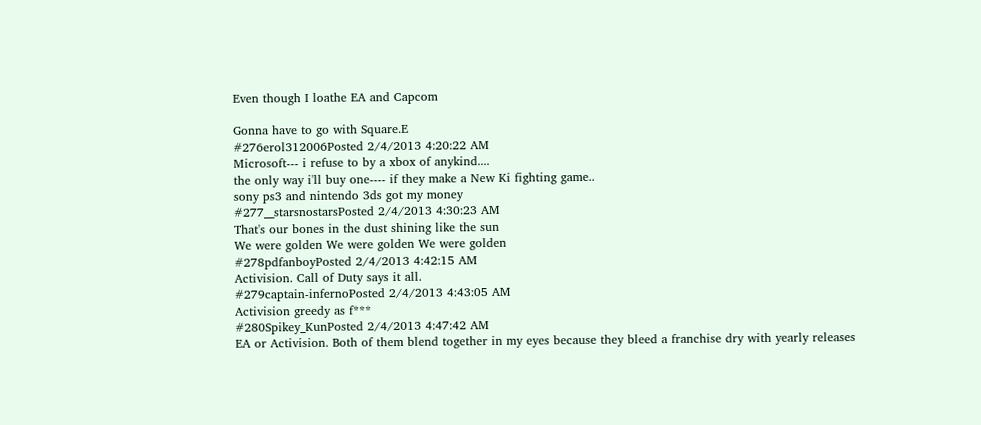Even though I loathe EA and Capcom

Gonna have to go with Square.E
#276erol312006Posted 2/4/2013 4:20:22 AM
Microsoft--- i refuse to by a xbox of anykind....
the only way i'll buy one---- if they make a New Ki fighting game..
sony ps3 and nintendo 3ds got my money
#277__starsnostarsPosted 2/4/2013 4:30:23 AM
That's our bones in the dust shining like the sun
We were golden We were golden We were golden
#278pdfanboyPosted 2/4/2013 4:42:15 AM
Activision. Call of Duty says it all.
#279captain-infernoPosted 2/4/2013 4:43:05 AM
Activision greedy as f***
#280Spikey_KunPosted 2/4/2013 4:47:42 AM
EA or Activision. Both of them blend together in my eyes because they bleed a franchise dry with yearly releases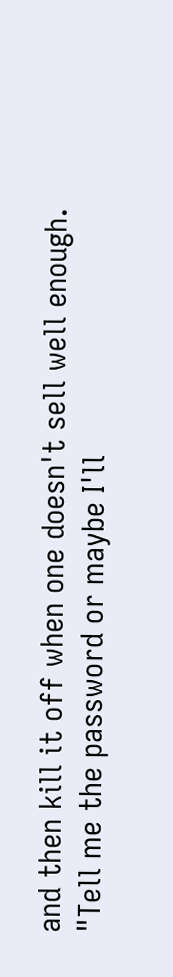and then kill it off when one doesn't sell well enough.
"Tell me the password or maybe I'll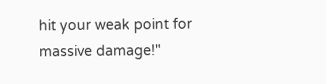hit your weak point for massive damage!"